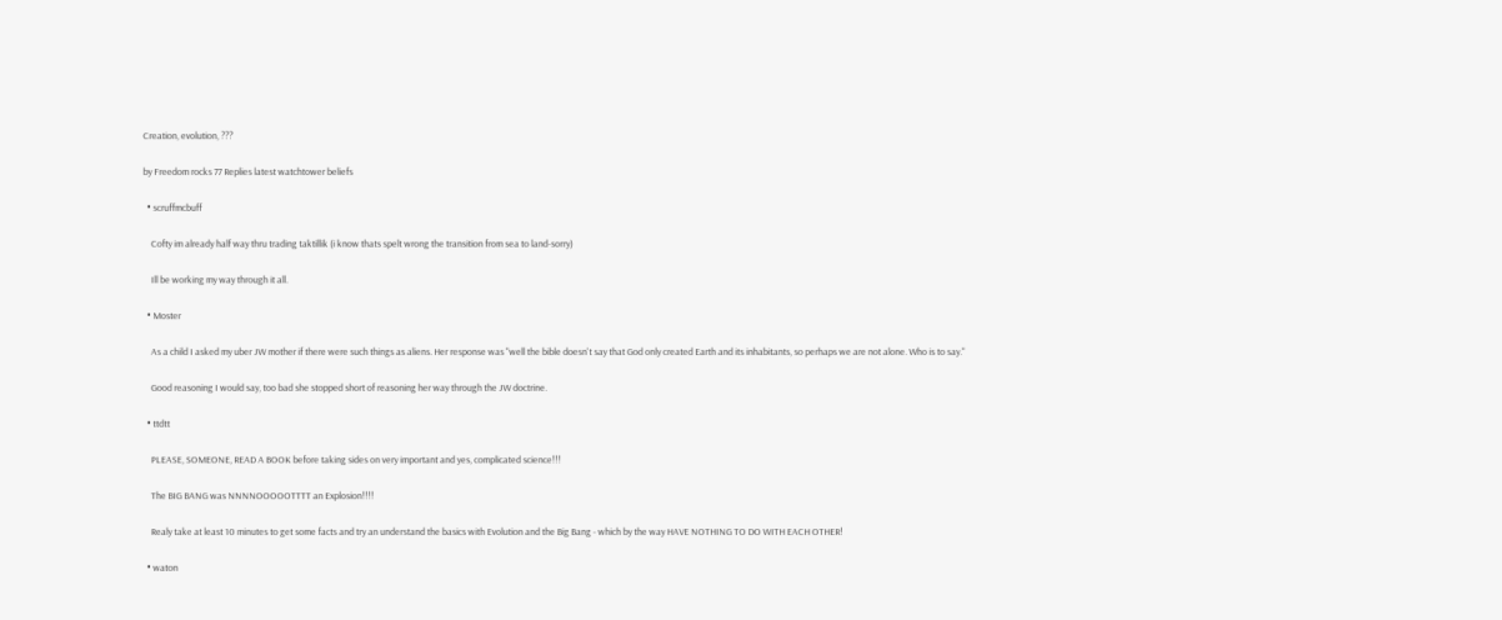Creation, evolution, ???

by Freedom rocks 77 Replies latest watchtower beliefs

  • scruffmcbuff

    Cofty im already half way thru trading taktillik (i know thats spelt wrong the transition from sea to land-sorry)

    Ill be working my way through it all.

  • Moster

    As a child I asked my uber JW mother if there were such things as aliens. Her response was "well the bible doesn't say that God only created Earth and its inhabitants, so perhaps we are not alone. Who is to say."

    Good reasoning I would say, too bad she stopped short of reasoning her way through the JW doctrine.

  • ttdtt

    PLEASE, SOMEONE, READ A BOOK before taking sides on very important and yes, complicated science!!!

    The BIG BANG was NNNNOOOOOTTTT an Explosion!!!!

    Realy take at least 10 minutes to get some facts and try an understand the basics with Evolution and the Big Bang - which by the way HAVE NOTHING TO DO WITH EACH OTHER!

  • waton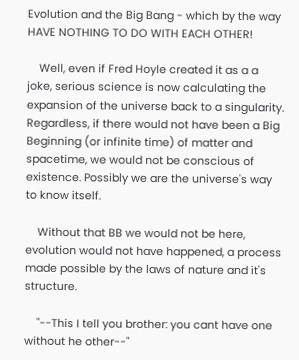Evolution and the Big Bang - which by the way HAVE NOTHING TO DO WITH EACH OTHER!

    Well, even if Fred Hoyle created it as a a joke, serious science is now calculating the expansion of the universe back to a singularity. Regardless, if there would not have been a Big Beginning (or infinite time) of matter and spacetime, we would not be conscious of existence. Possibly we are the universe's way to know itself.

    Without that BB we would not be here, evolution would not have happened, a process made possible by the laws of nature and it's structure.

    "--This I tell you brother: you cant have one without he other--"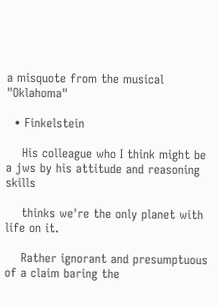a misquote from the musical "Oklahoma"

  • Finkelstein

    His colleague who I think might be a jws by his attitude and reasoning skills

    thinks we're the only planet with life on it.

    Rather ignorant and presumptuous of a claim baring the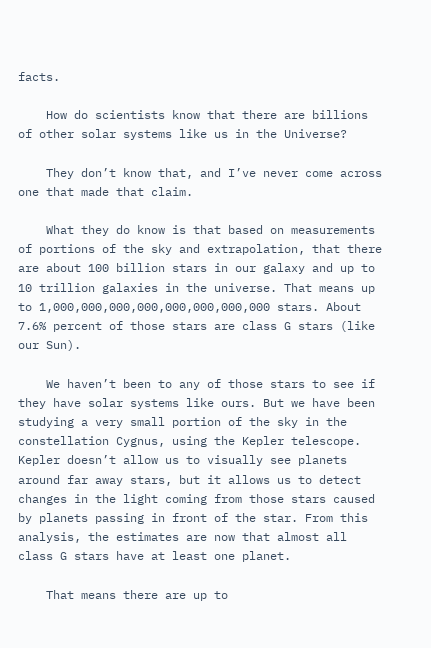facts.

    How do scientists know that there are billions of other solar systems like us in the Universe?

    They don’t know that, and I’ve never come across one that made that claim.

    What they do know is that based on measurements of portions of the sky and extrapolation, that there are about 100 billion stars in our galaxy and up to 10 trillion galaxies in the universe. That means up to 1,000,000,000,000,000,000,000,000 stars. About 7.6% percent of those stars are class G stars (like our Sun).

    We haven’t been to any of those stars to see if they have solar systems like ours. But we have been studying a very small portion of the sky in the constellation Cygnus, using the Kepler telescope. Kepler doesn’t allow us to visually see planets around far away stars, but it allows us to detect changes in the light coming from those stars caused by planets passing in front of the star. From this analysis, the estimates are now that almost all class G stars have at least one planet.

    That means there are up to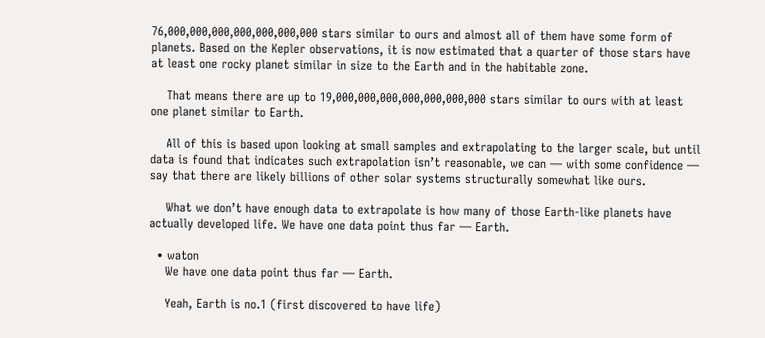76,000,000,000,000,000,000,000 stars similar to ours and almost all of them have some form of planets. Based on the Kepler observations, it is now estimated that a quarter of those stars have at least one rocky planet similar in size to the Earth and in the habitable zone.

    That means there are up to 19,000,000,000,000,000,000,000 stars similar to ours with at least one planet similar to Earth.

    All of this is based upon looking at small samples and extrapolating to the larger scale, but until data is found that indicates such extrapolation isn’t reasonable, we can — with some confidence — say that there are likely billions of other solar systems structurally somewhat like ours.

    What we don’t have enough data to extrapolate is how many of those Earth-like planets have actually developed life. We have one data point thus far — Earth.

  • waton
    We have one data point thus far — Earth.

    Yeah, Earth is no.1 (first discovered to have life)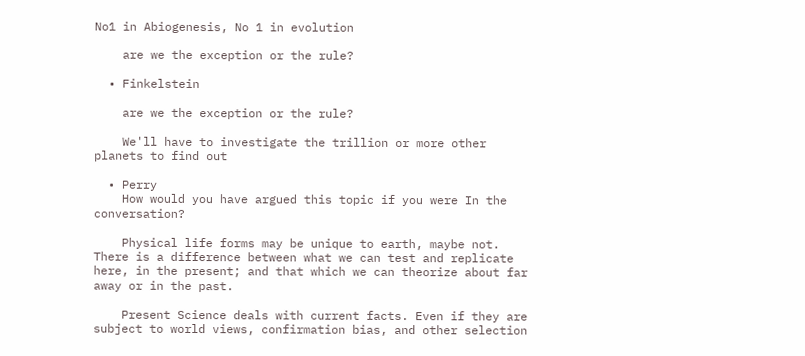No1 in Abiogenesis, No 1 in evolution

    are we the exception or the rule?

  • Finkelstein

    are we the exception or the rule?

    We'll have to investigate the trillion or more other planets to find out

  • Perry
    How would you have argued this topic if you were In the conversation?

    Physical life forms may be unique to earth, maybe not. There is a difference between what we can test and replicate here, in the present; and that which we can theorize about far away or in the past.

    Present Science deals with current facts. Even if they are subject to world views, confirmation bias, and other selection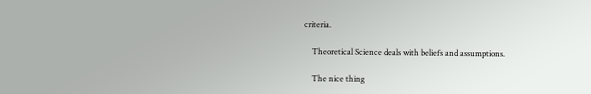criteria.

    Theoretical Science deals with beliefs and assumptions.

    The nice thing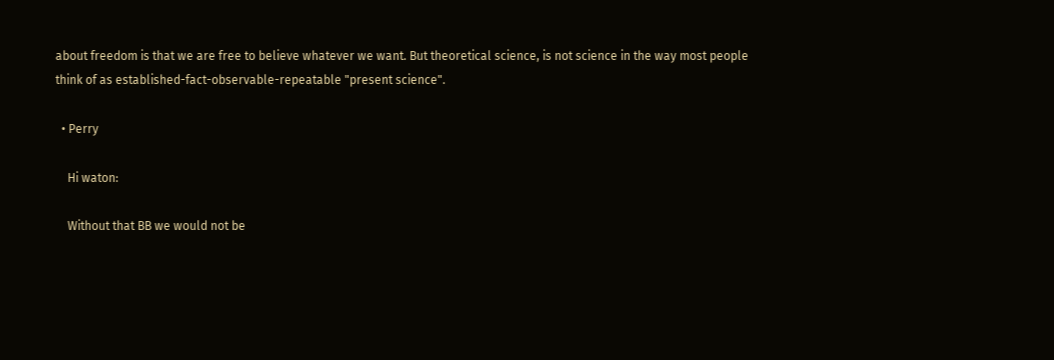about freedom is that we are free to believe whatever we want. But theoretical science, is not science in the way most people think of as established-fact-observable-repeatable "present science".

  • Perry

    Hi waton:

    Without that BB we would not be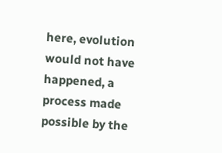here, evolution would not have happened, a process made possible by the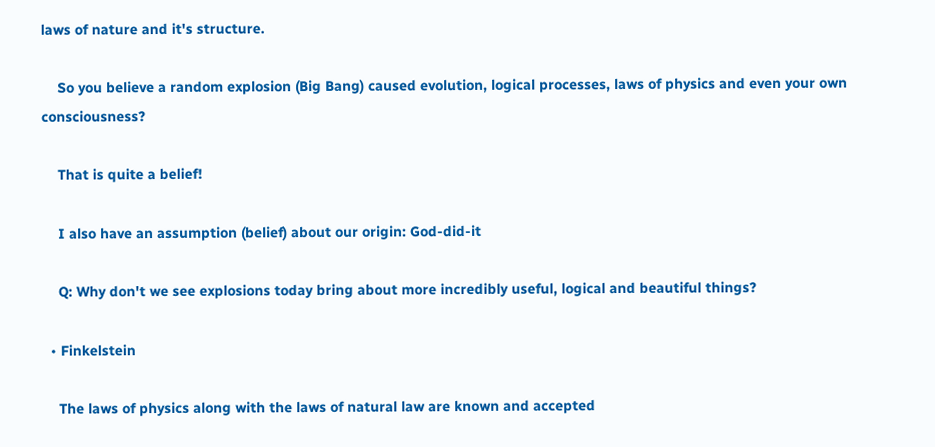laws of nature and it's structure.

    So you believe a random explosion (Big Bang) caused evolution, logical processes, laws of physics and even your own consciousness?

    That is quite a belief!

    I also have an assumption (belief) about our origin: God-did-it

    Q: Why don't we see explosions today bring about more incredibly useful, logical and beautiful things?

  • Finkelstein

    The laws of physics along with the laws of natural law are known and accepted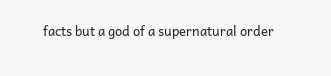facts but a god of a supernatural order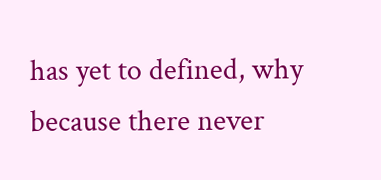has yet to defined, why because there never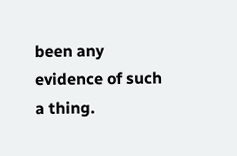been any evidence of such a thing.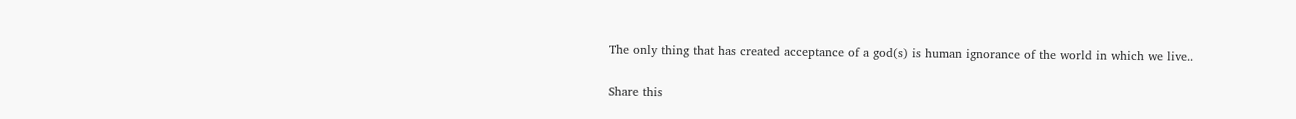The only thing that has created acceptance of a god(s) is human ignorance of the world in which we live..

Share this